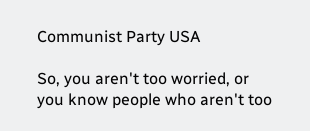Communist Party USA

So, you aren't too worried, or you know people who aren't too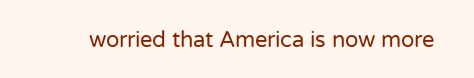worried that America is now more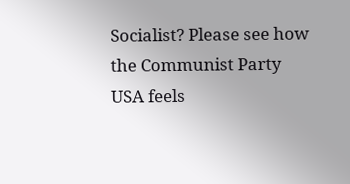Socialist? Please see how the Communist Party USA feels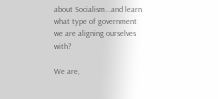about Socialism...and learn what type of government we are aligning ourselves with?

We are,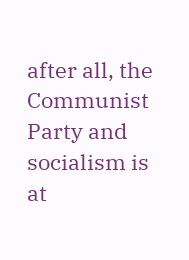after all, the Communist Party and socialism is at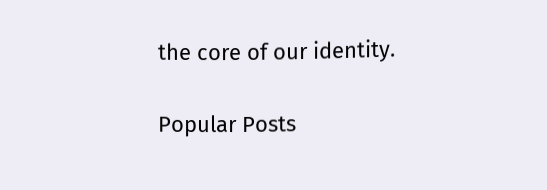the core of our identity.

Popular Posts